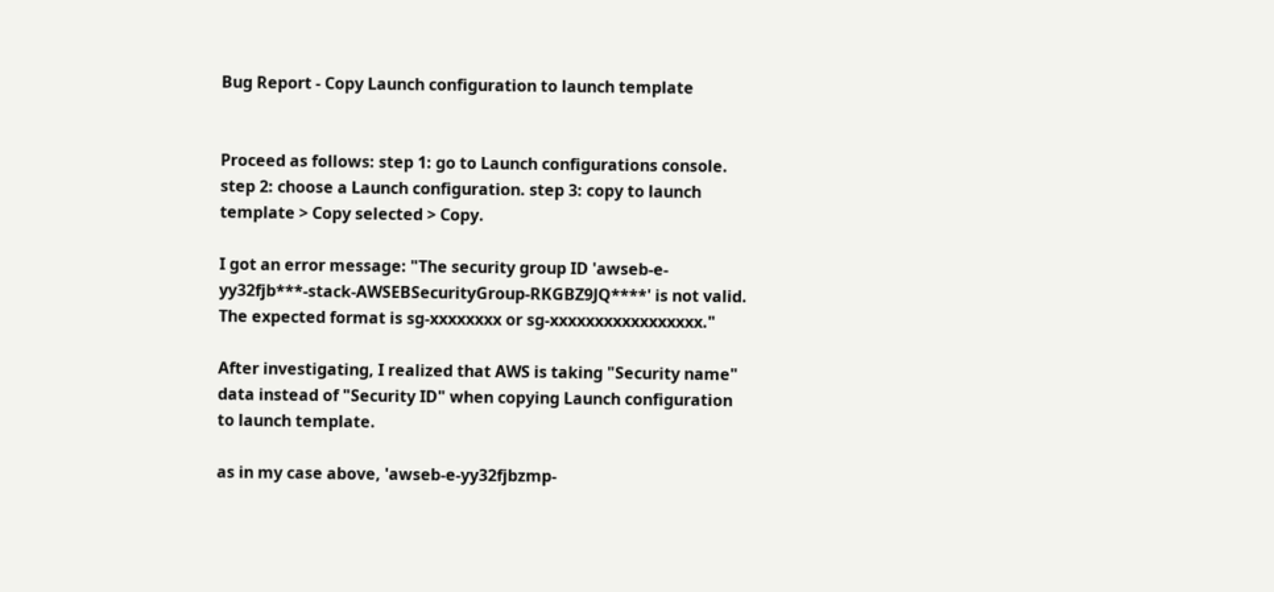Bug Report - Copy Launch configuration to launch template


Proceed as follows: step 1: go to Launch configurations console. step 2: choose a Launch configuration. step 3: copy to launch template > Copy selected > Copy.

I got an error message: "The security group ID 'awseb-e-yy32fjb***-stack-AWSEBSecurityGroup-RKGBZ9JQ****' is not valid. The expected format is sg-xxxxxxxx or sg-xxxxxxxxxxxxxxxxx."

After investigating, I realized that AWS is taking "Security name" data instead of "Security ID" when copying Launch configuration to launch template.

as in my case above, 'awseb-e-yy32fjbzmp-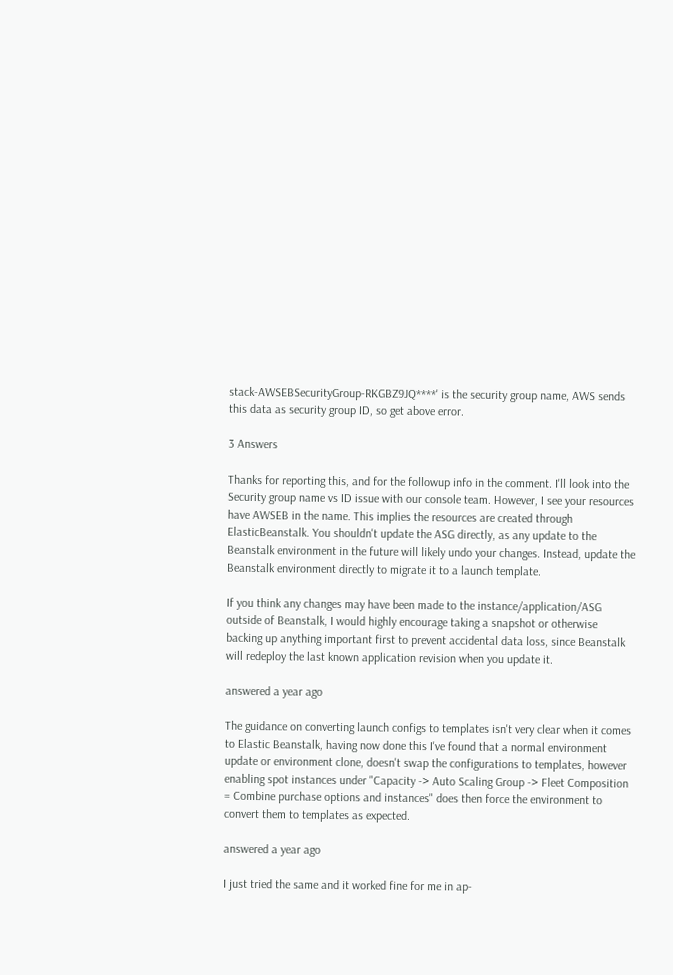stack-AWSEBSecurityGroup-RKGBZ9JQ****' is the security group name, AWS sends this data as security group ID, so get above error.

3 Answers

Thanks for reporting this, and for the followup info in the comment. I'll look into the Security group name vs ID issue with our console team. However, I see your resources have AWSEB in the name. This implies the resources are created through ElasticBeanstalk. You shouldn't update the ASG directly, as any update to the Beanstalk environment in the future will likely undo your changes. Instead, update the Beanstalk environment directly to migrate it to a launch template.

If you think any changes may have been made to the instance/application/ASG outside of Beanstalk, I would highly encourage taking a snapshot or otherwise backing up anything important first to prevent accidental data loss, since Beanstalk will redeploy the last known application revision when you update it.

answered a year ago

The guidance on converting launch configs to templates isn't very clear when it comes to Elastic Beanstalk, having now done this I've found that a normal environment update or environment clone, doesn't swap the configurations to templates, however enabling spot instances under "Capacity -> Auto Scaling Group -> Fleet Composition = Combine purchase options and instances" does then force the environment to convert them to templates as expected.

answered a year ago

I just tried the same and it worked fine for me in ap-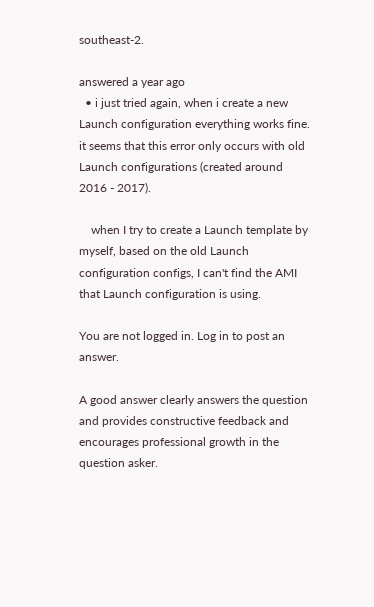southeast-2.

answered a year ago
  • i just tried again, when i create a new Launch configuration everything works fine. it seems that this error only occurs with old Launch configurations (created around 2016 - 2017).

    when I try to create a Launch template by myself, based on the old Launch configuration configs, I can't find the AMI that Launch configuration is using.

You are not logged in. Log in to post an answer.

A good answer clearly answers the question and provides constructive feedback and encourages professional growth in the question asker.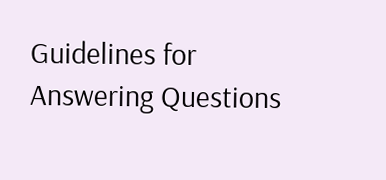Guidelines for Answering Questions